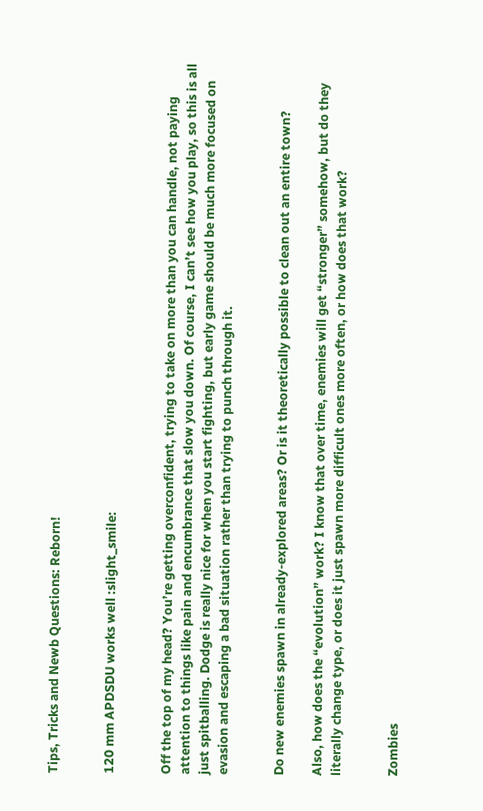Tips, Tricks and Newb Questions: Reborn!


120 mm APDSDU works well :slight_smile:


Off the top of my head? You’re getting overconfident, trying to take on more than you can handle, not paying attention to things like pain and encumbrance that slow you down. Of course, I can’t see how you play, so this is all just spitballing. Dodge is really nice for when you start fighting, but early game should be much more focused on evasion and escaping a bad situation rather than trying to punch through it.


Do new enemies spawn in already-explored areas? Or is it theoretically possible to clean out an entire town?

Also, how does the “evolution” work? I know that over time, enemies will get “stronger” somehow, but do they literally change type, or does it just spawn more difficult ones more often, or how does that work?


Zombies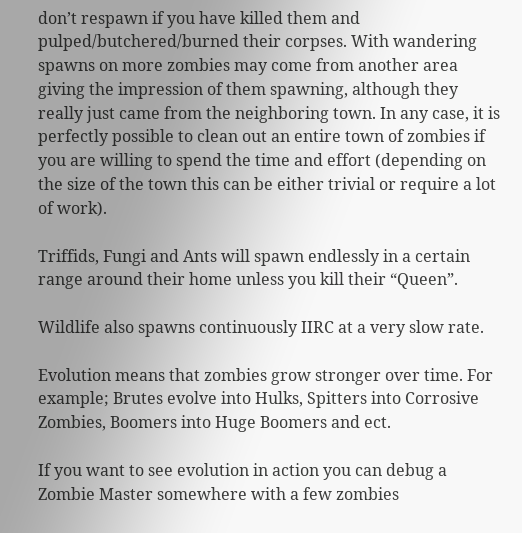don’t respawn if you have killed them and pulped/butchered/burned their corpses. With wandering spawns on more zombies may come from another area giving the impression of them spawning, although they really just came from the neighboring town. In any case, it is perfectly possible to clean out an entire town of zombies if you are willing to spend the time and effort (depending on the size of the town this can be either trivial or require a lot of work).

Triffids, Fungi and Ants will spawn endlessly in a certain range around their home unless you kill their “Queen”.

Wildlife also spawns continuously IIRC at a very slow rate.

Evolution means that zombies grow stronger over time. For example; Brutes evolve into Hulks, Spitters into Corrosive Zombies, Boomers into Huge Boomers and ect.

If you want to see evolution in action you can debug a Zombie Master somewhere with a few zombies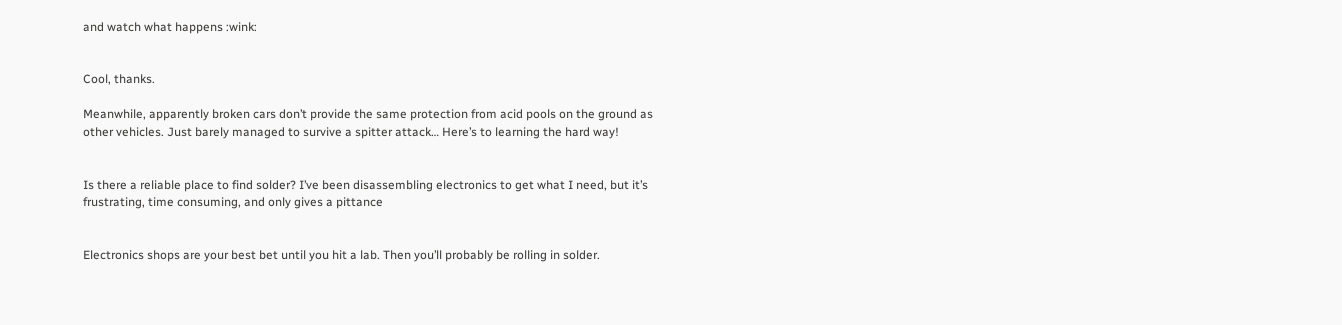and watch what happens :wink:


Cool, thanks.

Meanwhile, apparently broken cars don’t provide the same protection from acid pools on the ground as other vehicles. Just barely managed to survive a spitter attack… Here’s to learning the hard way!


Is there a reliable place to find solder? I’ve been disassembling electronics to get what I need, but it’s frustrating, time consuming, and only gives a pittance


Electronics shops are your best bet until you hit a lab. Then you’ll probably be rolling in solder.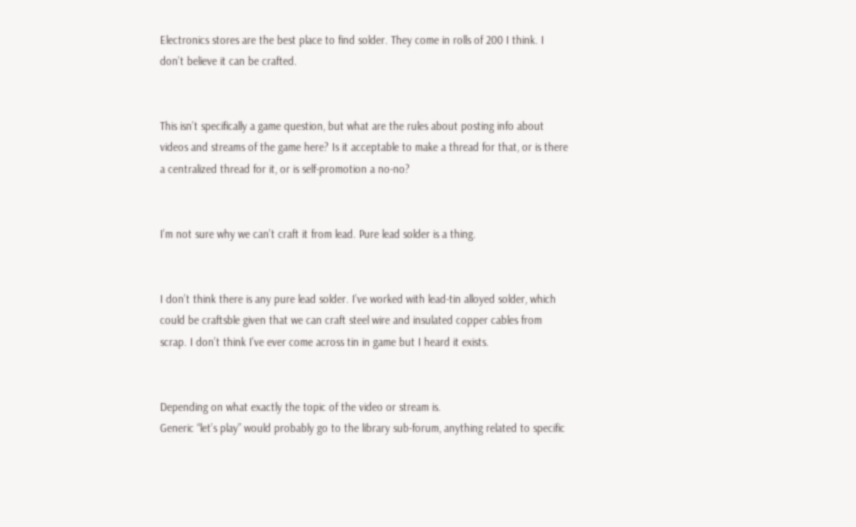Electronics stores are the best place to find solder. They come in rolls of 200 I think. I don’t believe it can be crafted.


This isn’t specifically a game question, but what are the rules about posting info about videos and streams of the game here? Is it acceptable to make a thread for that, or is there a centralized thread for it, or is self-promotion a no-no?


I’m not sure why we can’t craft it from lead. Pure lead solder is a thing.


I don’t think there is any pure lead solder. I’ve worked with lead-tin alloyed solder, which could be craftsble given that we can craft steel wire and insulated copper cables from scrap. I don’t think I’ve ever come across tin in game but I heard it exists.


Depending on what exactly the topic of the video or stream is.
Generic “let’s play” would probably go to the library sub-forum, anything related to specific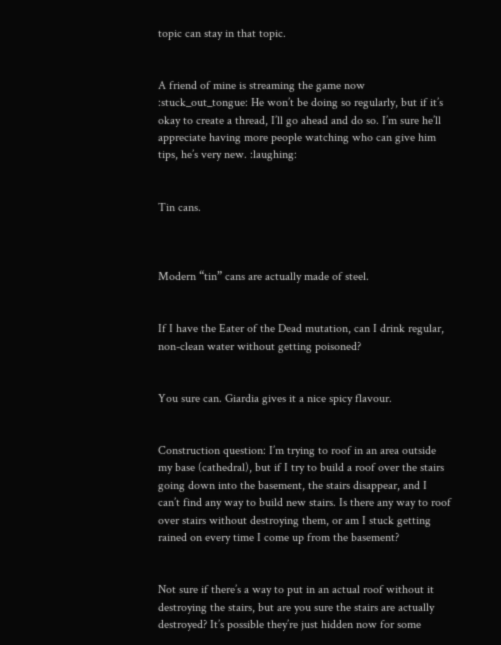topic can stay in that topic.


A friend of mine is streaming the game now :stuck_out_tongue: He won’t be doing so regularly, but if it’s okay to create a thread, I’ll go ahead and do so. I’m sure he’ll appreciate having more people watching who can give him tips, he’s very new. :laughing:


Tin cans.



Modern “tin” cans are actually made of steel.


If I have the Eater of the Dead mutation, can I drink regular, non-clean water without getting poisoned?


You sure can. Giardia gives it a nice spicy flavour.


Construction question: I’m trying to roof in an area outside my base (cathedral), but if I try to build a roof over the stairs going down into the basement, the stairs disappear, and I can’t find any way to build new stairs. Is there any way to roof over stairs without destroying them, or am I stuck getting rained on every time I come up from the basement?


Not sure if there’s a way to put in an actual roof without it destroying the stairs, but are you sure the stairs are actually destroyed? It’s possible they’re just hidden now for some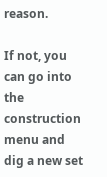reason.

If not, you can go into the construction menu and dig a new set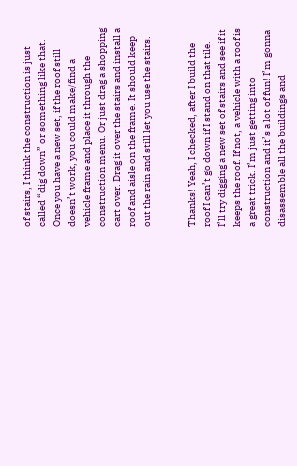of stairs, I think the construction is just called “dig down” or something like that. Once you have a new set, if the roof still doesn’t work, you could make/find a vehicle frame and place it through the construction menu. Or just drag a shopping cart over. Drag it over the stairs and install a roof and aisle on the frame. It should keep out the rain and still let you use the stairs.


Thanks! Yeah, I checked, after I build the roof I can’t go down if I stand on that tile. I’ll try digging a new set of stairs and see if it keeps the roof. If not, a vehicle with a roof is a great trick. I’m just getting into construction and it’s a lot of fun! I’m gonna disassemble all the buildings and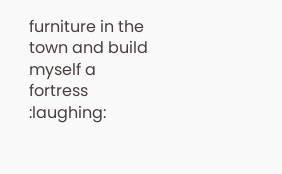furniture in the town and build myself a fortress :laughing: